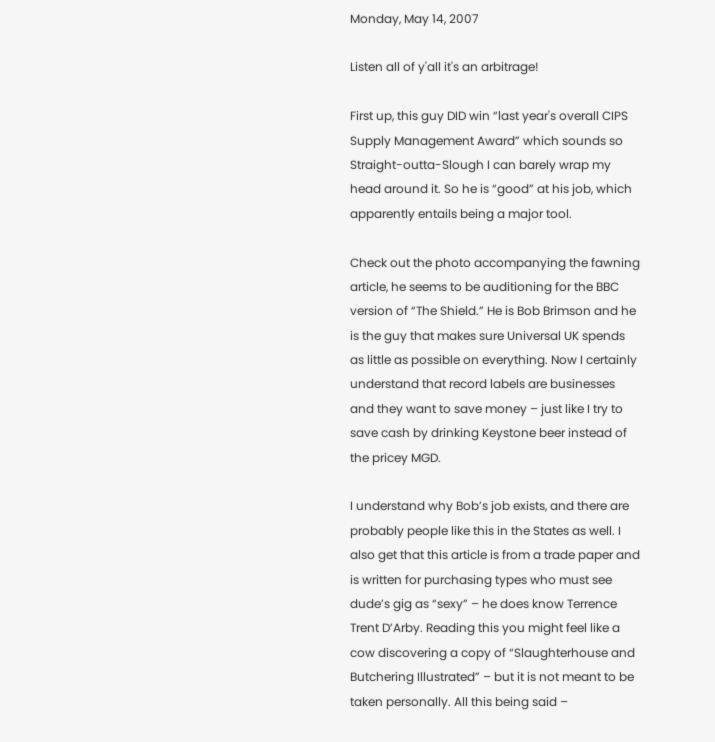Monday, May 14, 2007

Listen all of y'all it's an arbitrage!

First up, this guy DID win “last year's overall CIPS Supply Management Award” which sounds so Straight-outta-Slough I can barely wrap my head around it. So he is “good” at his job, which apparently entails being a major tool.

Check out the photo accompanying the fawning article, he seems to be auditioning for the BBC version of “The Shield.” He is Bob Brimson and he is the guy that makes sure Universal UK spends as little as possible on everything. Now I certainly understand that record labels are businesses and they want to save money – just like I try to save cash by drinking Keystone beer instead of the pricey MGD.

I understand why Bob’s job exists, and there are probably people like this in the States as well. I also get that this article is from a trade paper and is written for purchasing types who must see dude’s gig as “sexy” – he does know Terrence Trent D’Arby. Reading this you might feel like a cow discovering a copy of “Slaughterhouse and Butchering Illustrated” – but it is not meant to be taken personally. All this being said –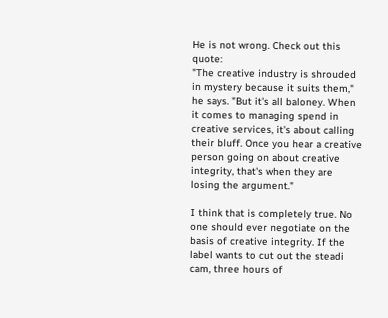He is not wrong. Check out this quote:
"The creative industry is shrouded in mystery because it suits them," he says. "But it's all baloney. When it comes to managing spend in creative services, it's about calling their bluff. Once you hear a creative person going on about creative integrity, that's when they are losing the argument."

I think that is completely true. No one should ever negotiate on the basis of creative integrity. If the label wants to cut out the steadi cam, three hours of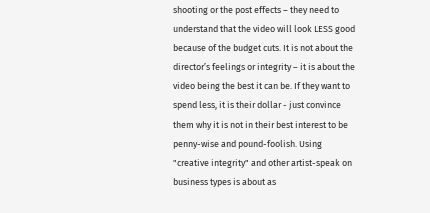shooting or the post effects – they need to understand that the video will look LESS good because of the budget cuts. It is not about the director’s feelings or integrity – it is about the video being the best it can be. If they want to spend less, it is their dollar - just convince them why it is not in their best interest to be penny-wise and pound-foolish. Using "creative integrity" and other artist-speak on business types is about as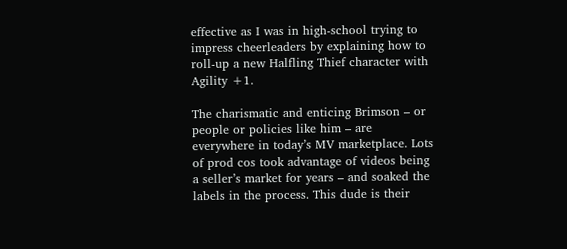effective as I was in high-school trying to impress cheerleaders by explaining how to roll-up a new Halfling Thief character with Agility +1.

The charismatic and enticing Brimson – or people or policies like him – are everywhere in today’s MV marketplace. Lots of prod cos took advantage of videos being a seller’s market for years – and soaked the labels in the process. This dude is their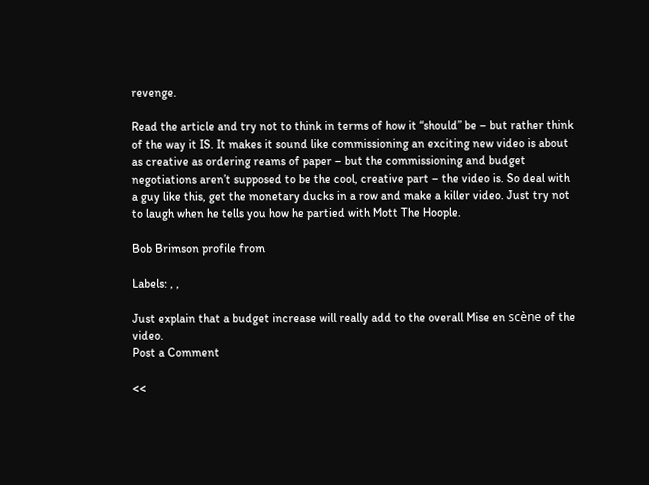revenge.

Read the article and try not to think in terms of how it “should” be – but rather think of the way it IS. It makes it sound like commissioning an exciting new video is about as creative as ordering reams of paper – but the commissioning and budget negotiations aren’t supposed to be the cool, creative part – the video is. So deal with a guy like this, get the monetary ducks in a row and make a killer video. Just try not to laugh when he tells you how he partied with Mott The Hoople.

Bob Brimson profile from

Labels: , ,

Just explain that a budget increase will really add to the overall Mise en scène of the video.
Post a Comment

<<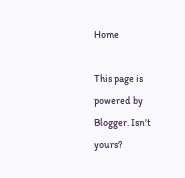Home

This page is powered by Blogger. Isn't yours?